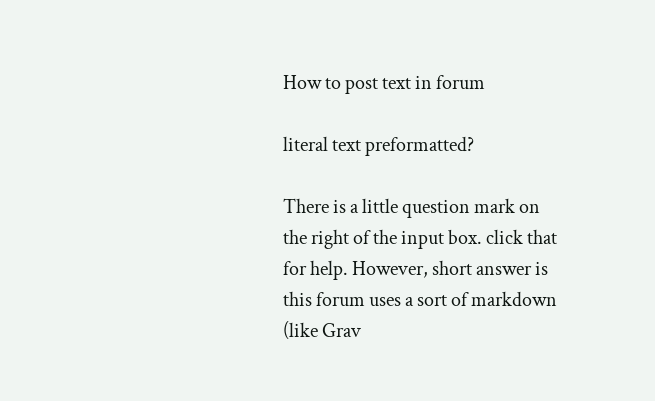How to post text in forum

literal text preformatted?

There is a little question mark on the right of the input box. click that for help. However, short answer is this forum uses a sort of markdown (like Grav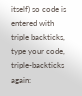itself) so code is entered with triple backticks, type your code, triple-backticks again: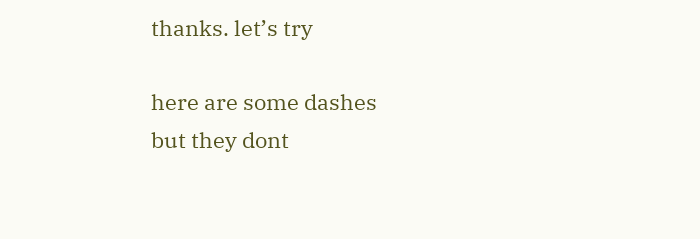thanks. let’s try

here are some dashes
but they dont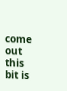come out
this bit is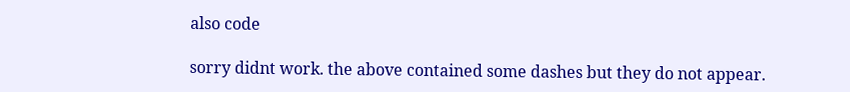also code

sorry didnt work. the above contained some dashes but they do not appear.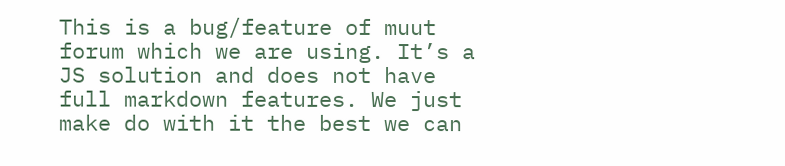This is a bug/feature of muut forum which we are using. It’s a JS solution and does not have full markdown features. We just make do with it the best we can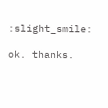:slight_smile:

ok. thanks.